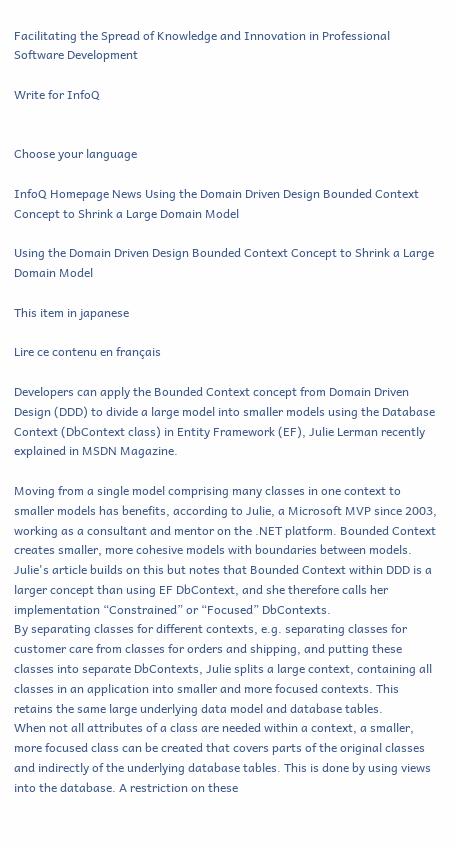Facilitating the Spread of Knowledge and Innovation in Professional Software Development

Write for InfoQ


Choose your language

InfoQ Homepage News Using the Domain Driven Design Bounded Context Concept to Shrink a Large Domain Model

Using the Domain Driven Design Bounded Context Concept to Shrink a Large Domain Model

This item in japanese

Lire ce contenu en français

Developers can apply the Bounded Context concept from Domain Driven Design (DDD) to divide a large model into smaller models using the Database Context (DbContext class) in Entity Framework (EF), Julie Lerman recently explained in MSDN Magazine.

Moving from a single model comprising many classes in one context to smaller models has benefits, according to Julie, a Microsoft MVP since 2003, working as a consultant and mentor on the .NET platform. Bounded Context creates smaller, more cohesive models with boundaries between models. Julie's article builds on this but notes that Bounded Context within DDD is a larger concept than using EF DbContext, and she therefore calls her implementation “Constrained” or “Focused” DbContexts.
By separating classes for different contexts, e.g. separating classes for customer care from classes for orders and shipping, and putting these classes into separate DbContexts, Julie splits a large context, containing all classes in an application into smaller and more focused contexts. This retains the same large underlying data model and database tables.
When not all attributes of a class are needed within a context, a smaller, more focused class can be created that covers parts of the original classes and indirectly of the underlying database tables. This is done by using views into the database. A restriction on these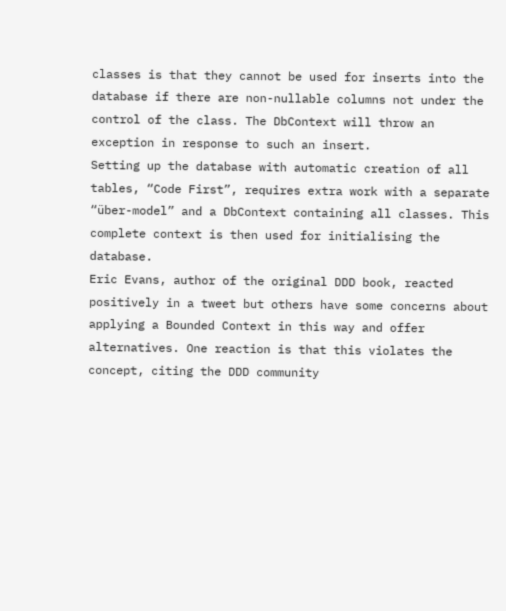classes is that they cannot be used for inserts into the database if there are non-nullable columns not under the control of the class. The DbContext will throw an exception in response to such an insert.
Setting up the database with automatic creation of all tables, “Code First”, requires extra work with a separate “über-model” and a DbContext containing all classes. This complete context is then used for initialising the database.
Eric Evans, author of the original DDD book, reacted positively in a tweet but others have some concerns about applying a Bounded Context in this way and offer alternatives. One reaction is that this violates the concept, citing the DDD community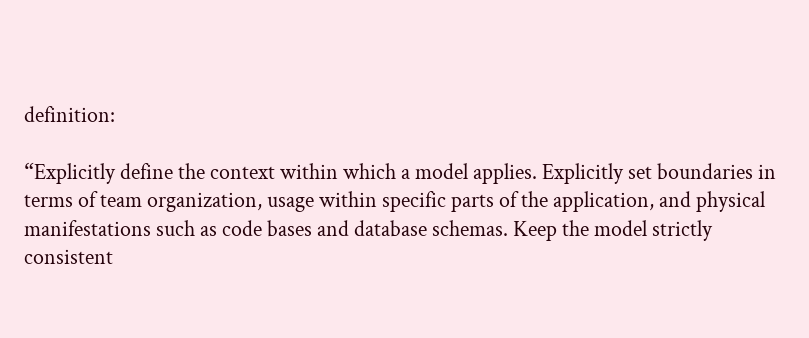definition:

“Explicitly define the context within which a model applies. Explicitly set boundaries in terms of team organization, usage within specific parts of the application, and physical manifestations such as code bases and database schemas. Keep the model strictly consistent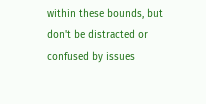within these bounds, but don't be distracted or confused by issues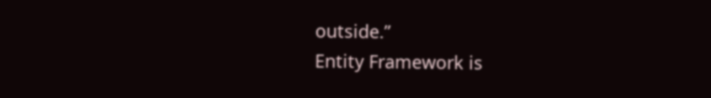outside.”
Entity Framework is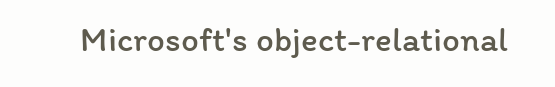Microsoft's object-relational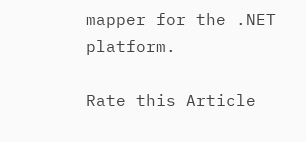mapper for the .NET platform.

Rate this Article